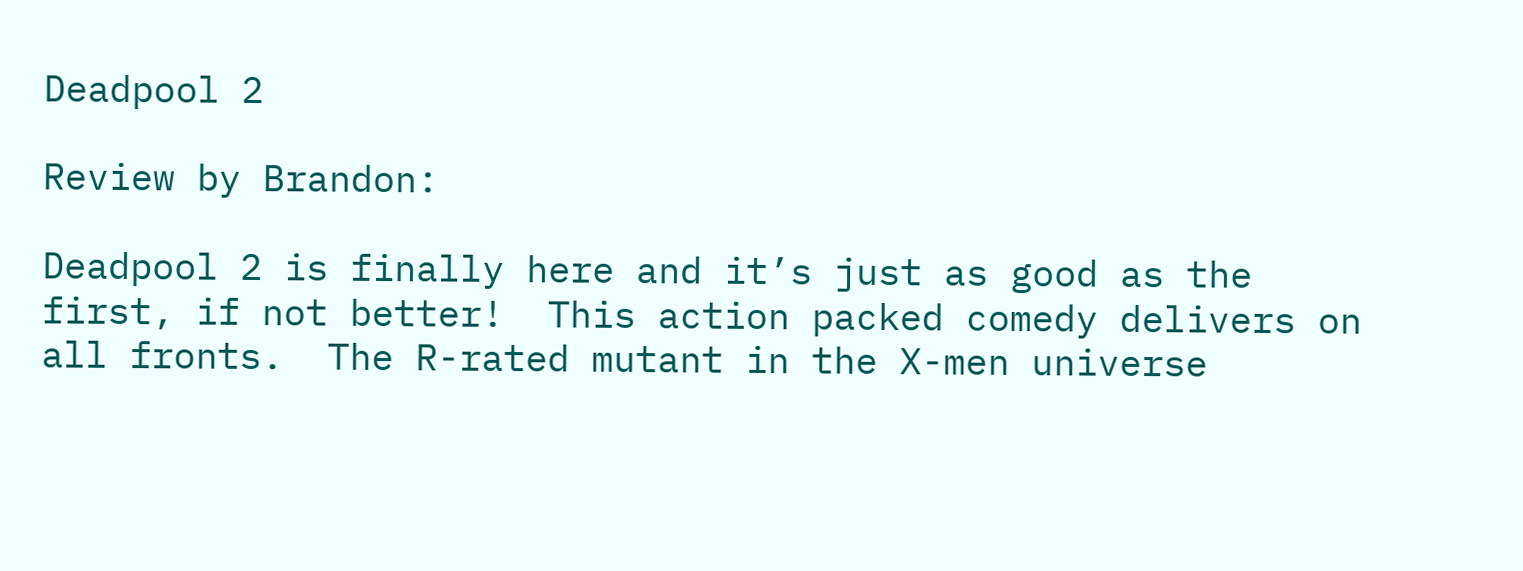Deadpool 2

Review by Brandon:

Deadpool 2 is finally here and it’s just as good as the first, if not better!  This action packed comedy delivers on all fronts.  The R-rated mutant in the X-men universe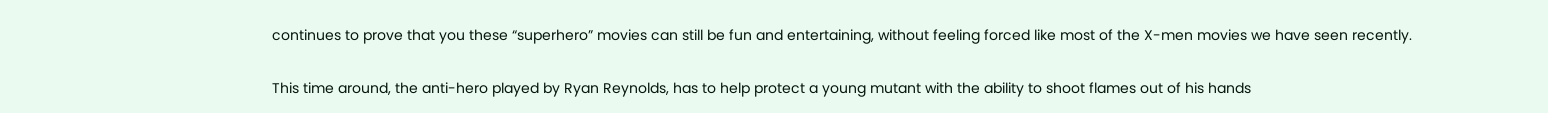continues to prove that you these “superhero” movies can still be fun and entertaining, without feeling forced like most of the X-men movies we have seen recently.

This time around, the anti-hero played by Ryan Reynolds, has to help protect a young mutant with the ability to shoot flames out of his hands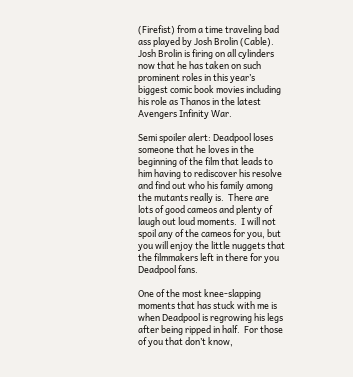(Firefist) from a time traveling bad ass played by Josh Brolin (Cable).  Josh Brolin is firing on all cylinders now that he has taken on such prominent roles in this year’s biggest comic book movies including his role as Thanos in the latest Avengers Infinity War.

Semi spoiler alert: Deadpool loses someone that he loves in the beginning of the film that leads to him having to rediscover his resolve and find out who his family among the mutants really is.  There are lots of good cameos and plenty of laugh out loud moments.  I will not spoil any of the cameos for you, but you will enjoy the little nuggets that the filmmakers left in there for you Deadpool fans.

One of the most knee-slapping moments that has stuck with me is when Deadpool is regrowing his legs after being ripped in half.  For those of you that don’t know,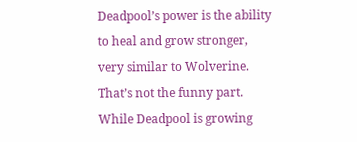Deadpool’s power is the ability to heal and grow stronger, very similar to Wolverine.  That’s not the funny part.  While Deadpool is growing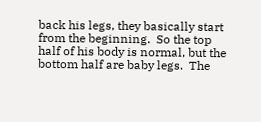back his legs, they basically start from the beginning.  So the top  half of his body is normal, but the bottom half are baby legs.  The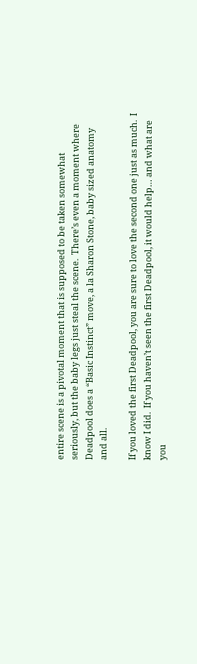entire scene is a pivotal moment that is supposed to be taken somewhat seriously, but the baby legs just steal the scene.  There’s even a moment where Deadpool does a “Basic Instinct” move, a la Sharon Stone, baby sized anatomy and all.

If you loved the first Deadpool, you are sure to love the second one just as much.  I know I did.  If you haven’t seen the first Deadpool, it would help… and what are you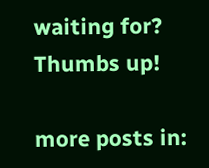waiting for? Thumbs up!

more posts in: